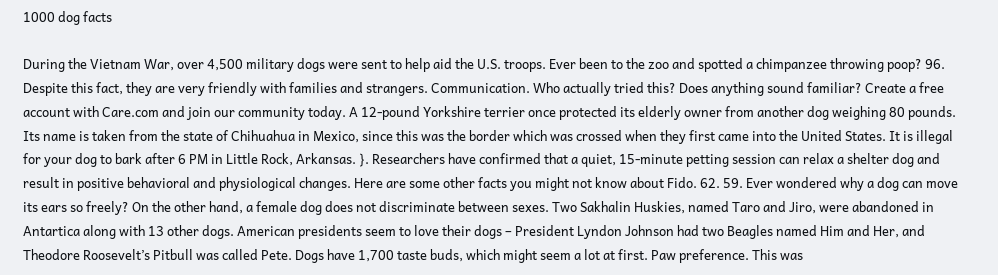1000 dog facts

During the Vietnam War, over 4,500 military dogs were sent to help aid the U.S. troops. Ever been to the zoo and spotted a chimpanzee throwing poop? 96. Despite this fact, they are very friendly with families and strangers. Communication. Who actually tried this? Does anything sound familiar? Create a free account with Care.com and join our community today. A 12-pound Yorkshire terrier once protected its elderly owner from another dog weighing 80 pounds. Its name is taken from the state of Chihuahua in Mexico, since this was the border which was crossed when they first came into the United States. It is illegal for your dog to bark after 6 PM in Little Rock, Arkansas. }. Researchers have confirmed that a quiet, 15-minute petting session can relax a shelter dog and result in positive behavioral and physiological changes. Here are some other facts you might not know about Fido. 62. 59. Ever wondered why a dog can move its ears so freely? On the other hand, a female dog does not discriminate between sexes. Two Sakhalin Huskies, named Taro and Jiro, were abandoned in Antartica along with 13 other dogs. American presidents seem to love their dogs – President Lyndon Johnson had two Beagles named Him and Her, and Theodore Roosevelt’s Pitbull was called Pete. Dogs have 1,700 taste buds, which might seem a lot at first. Paw preference. This was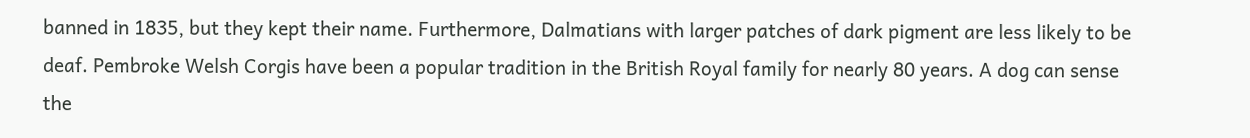banned in 1835, but they kept their name. Furthermore, Dalmatians with larger patches of dark pigment are less likely to be deaf. Pembroke Welsh Corgis have been a popular tradition in the British Royal family for nearly 80 years. A dog can sense the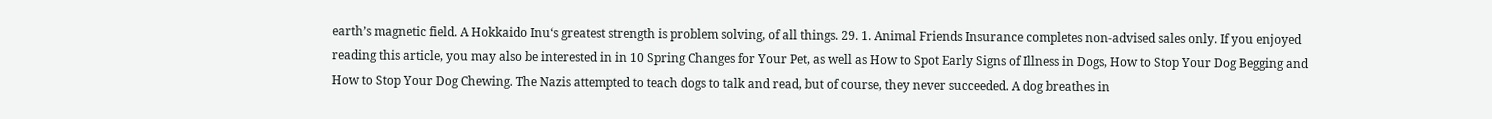earth’s magnetic field. A Hokkaido Inu‘s greatest strength is problem solving, of all things. 29. 1. Animal Friends Insurance completes non-advised sales only. If you enjoyed reading this article, you may also be interested in in 10 Spring Changes for Your Pet, as well as How to Spot Early Signs of Illness in Dogs, How to Stop Your Dog Begging and How to Stop Your Dog Chewing. The Nazis attempted to teach dogs to talk and read, but of course, they never succeeded. A dog breathes in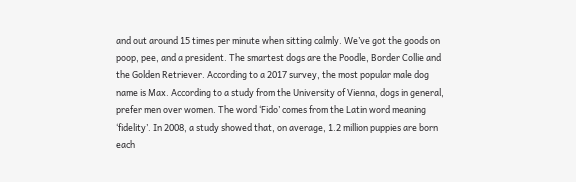and out around 15 times per minute when sitting calmly. We’ve got the goods on poop, pee, and a president. The smartest dogs are the Poodle, Border Collie and the Golden Retriever. According to a 2017 survey, the most popular male dog name is Max. According to a study from the University of Vienna, dogs in general, prefer men over women. The word ‘Fido’ comes from the Latin word meaning ‘fidelity’. In 2008, a study showed that, on average, 1.2 million puppies are born each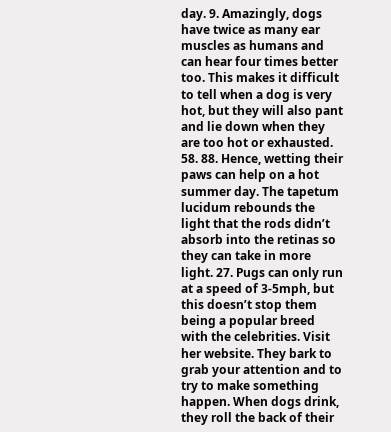day. 9. Amazingly, dogs have twice as many ear muscles as humans and can hear four times better too. This makes it difficult to tell when a dog is very hot, but they will also pant and lie down when they are too hot or exhausted. 58. 88. Hence, wetting their paws can help on a hot summer day. The tapetum lucidum rebounds the light that the rods didn’t absorb into the retinas so they can take in more light. 27. Pugs can only run at a speed of 3-5mph, but this doesn’t stop them being a popular breed with the celebrities. Visit her website. They bark to grab your attention and to try to make something happen. When dogs drink, they roll the back of their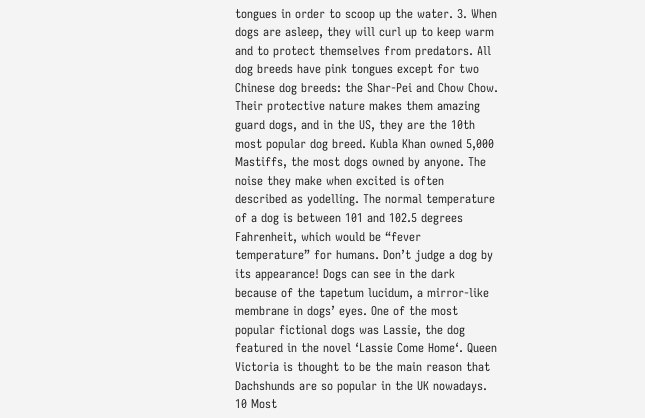tongues in order to scoop up the water. 3. When dogs are asleep, they will curl up to keep warm and to protect themselves from predators. All dog breeds have pink tongues except for two Chinese dog breeds: the Shar-Pei and Chow Chow. Their protective nature makes them amazing guard dogs, and in the US, they are the 10th most popular dog breed. Kubla Khan owned 5,000 Mastiffs, the most dogs owned by anyone. The noise they make when excited is often described as yodelling. The normal temperature of a dog is between 101 and 102.5 degrees Fahrenheit, which would be “fever temperature” for humans. Don’t judge a dog by its appearance! Dogs can see in the dark because of the tapetum lucidum, a mirror-like membrane in dogs’ eyes. One of the most popular fictional dogs was Lassie, the dog featured in the novel ‘Lassie Come Home‘. Queen Victoria is thought to be the main reason that Dachshunds are so popular in the UK nowadays. 10 Most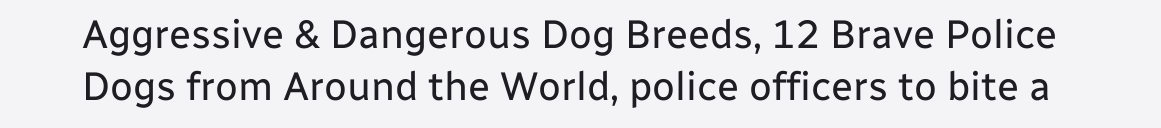Aggressive & Dangerous Dog Breeds, 12 Brave Police Dogs from Around the World, police officers to bite a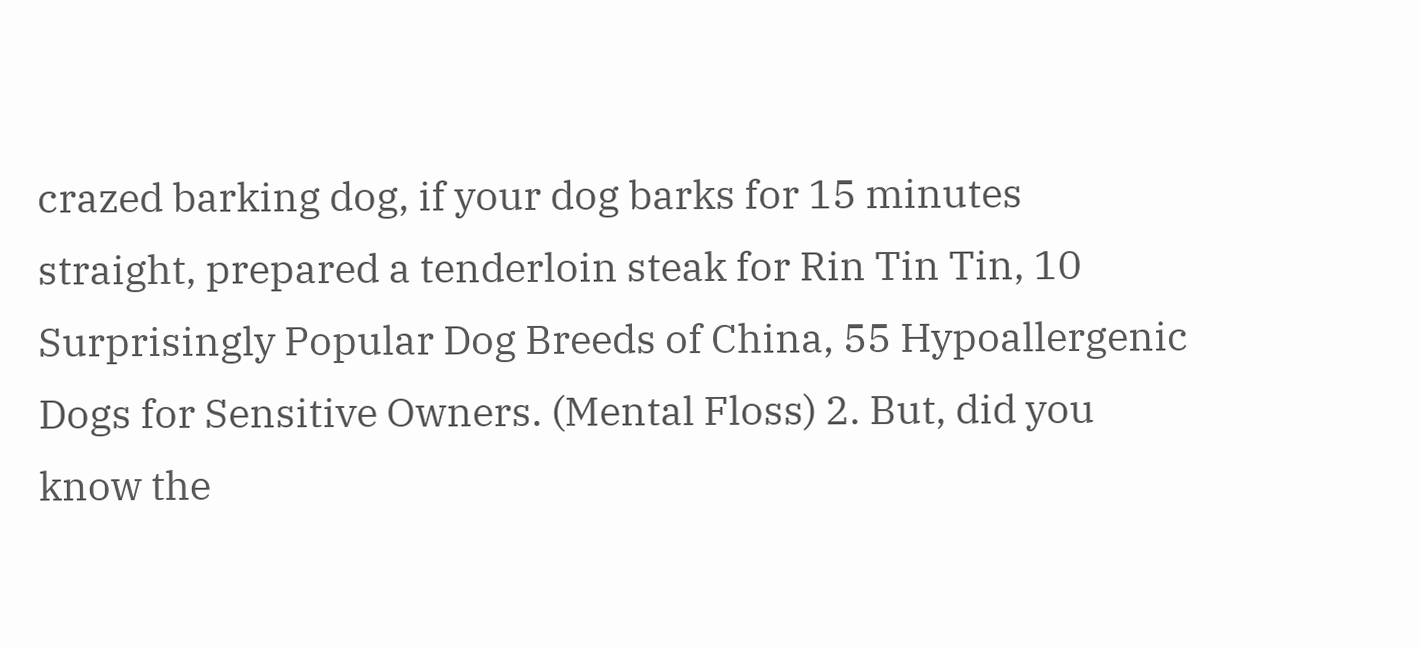crazed barking dog, if your dog barks for 15 minutes straight, prepared a tenderloin steak for Rin Tin Tin, 10 Surprisingly Popular Dog Breeds of China, 55 Hypoallergenic Dogs for Sensitive Owners. (Mental Floss) 2. But, did you know the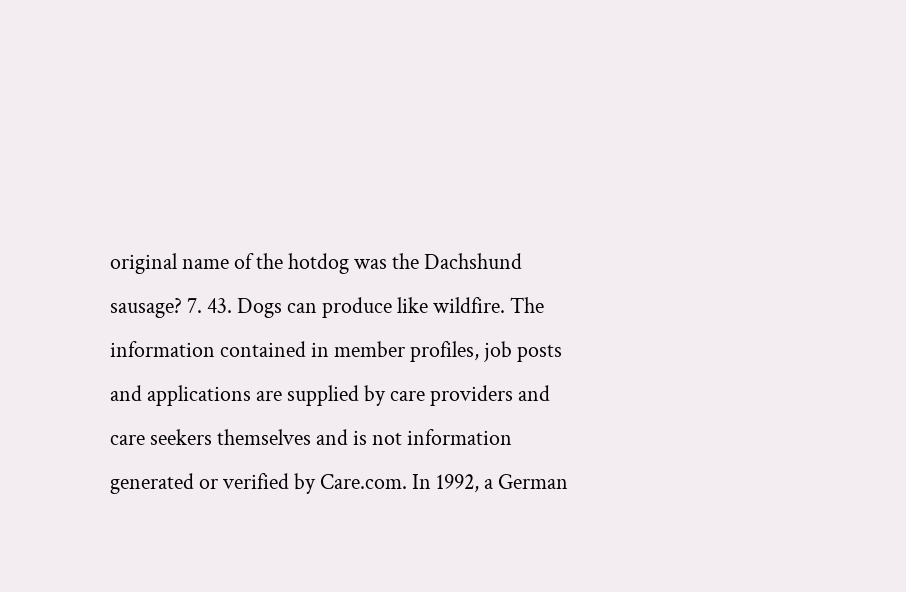original name of the hotdog was the Dachshund sausage? 7. 43. Dogs can produce like wildfire. The information contained in member profiles, job posts and applications are supplied by care providers and care seekers themselves and is not information generated or verified by Care.com. In 1992, a German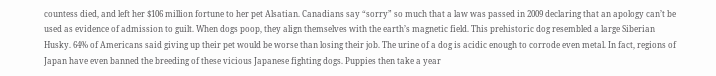countess died, and left her $106 million fortune to her pet Alsatian. Canadians say “sorry” so much that a law was passed in 2009 declaring that an apology can’t be used as evidence of admission to guilt. When dogs poop, they align themselves with the earth’s magnetic field. This prehistoric dog resembled a large Siberian Husky. 64% of Americans said giving up their pet would be worse than losing their job. The urine of a dog is acidic enough to corrode even metal. In fact, regions of Japan have even banned the breeding of these vicious Japanese fighting dogs. Puppies then take a year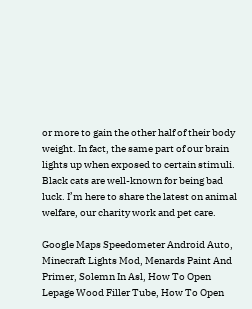or more to gain the other half of their body weight. In fact, the same part of our brain lights up when exposed to certain stimuli. Black cats are well-known for being bad luck. I’m here to share the latest on animal welfare, our charity work and pet care.

Google Maps Speedometer Android Auto, Minecraft Lights Mod, Menards Paint And Primer, Solemn In Asl, How To Open Lepage Wood Filler Tube, How To Open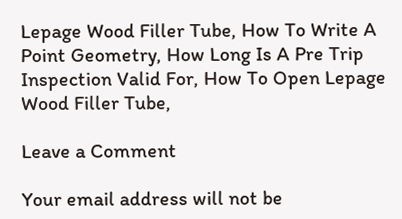Lepage Wood Filler Tube, How To Write A Point Geometry, How Long Is A Pre Trip Inspection Valid For, How To Open Lepage Wood Filler Tube,

Leave a Comment

Your email address will not be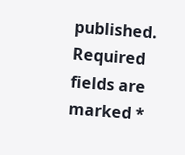published. Required fields are marked *